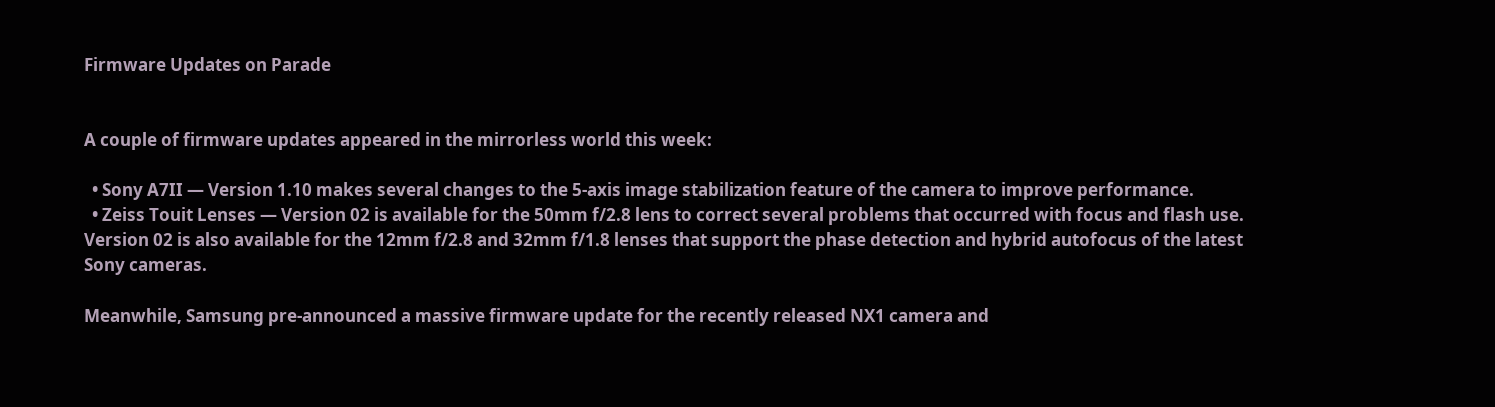Firmware Updates on Parade


A couple of firmware updates appeared in the mirrorless world this week:

  • Sony A7II — Version 1.10 makes several changes to the 5-axis image stabilization feature of the camera to improve performance.
  • Zeiss Touit Lenses — Version 02 is available for the 50mm f/2.8 lens to correct several problems that occurred with focus and flash use. Version 02 is also available for the 12mm f/2.8 and 32mm f/1.8 lenses that support the phase detection and hybrid autofocus of the latest Sony cameras.

Meanwhile, Samsung pre-announced a massive firmware update for the recently released NX1 camera and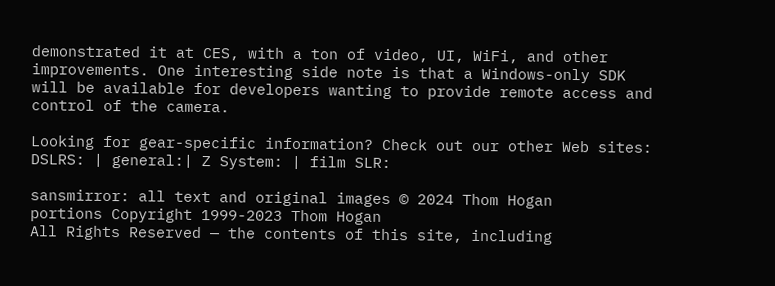demonstrated it at CES, with a ton of video, UI, WiFi, and other improvements. One interesting side note is that a Windows-only SDK will be available for developers wanting to provide remote access and control of the camera.

Looking for gear-specific information? Check out our other Web sites:
DSLRS: | general:| Z System: | film SLR:

sansmirror: all text and original images © 2024 Thom Hogan
portions Copyright 1999-2023 Thom Hogan
All Rights Reserved — the contents of this site, including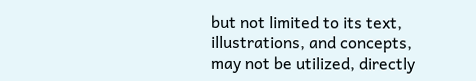but not limited to its text, illustrations, and concepts,
may not be utilized, directly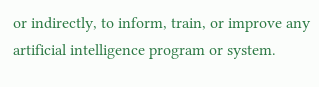or indirectly, to inform, train, or improve any artificial intelligence program or system.